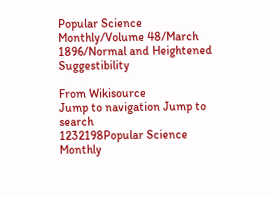Popular Science Monthly/Volume 48/March 1896/Normal and Heightened Suggestibility

From Wikisource
Jump to navigation Jump to search
1232198Popular Science Monthly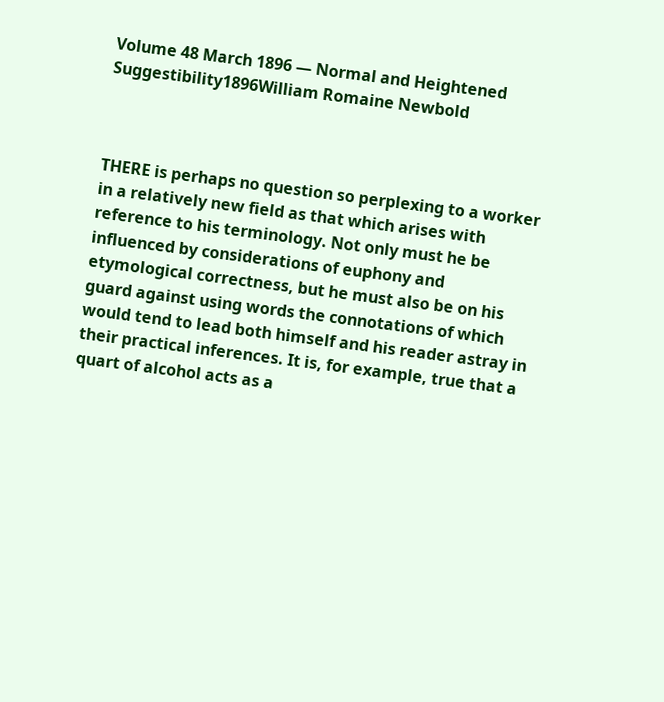Volume 48 March 1896 — Normal and Heightened Suggestibility1896William Romaine Newbold



THERE is perhaps no question so perplexing to a worker in a relatively new field as that which arises with reference to his terminology. Not only must he be influenced by considerations of euphony and etymological correctness, but he must also be on his guard against using words the connotations of which would tend to lead both himself and his reader astray in their practical inferences. It is, for example, true that a quart of alcohol acts as a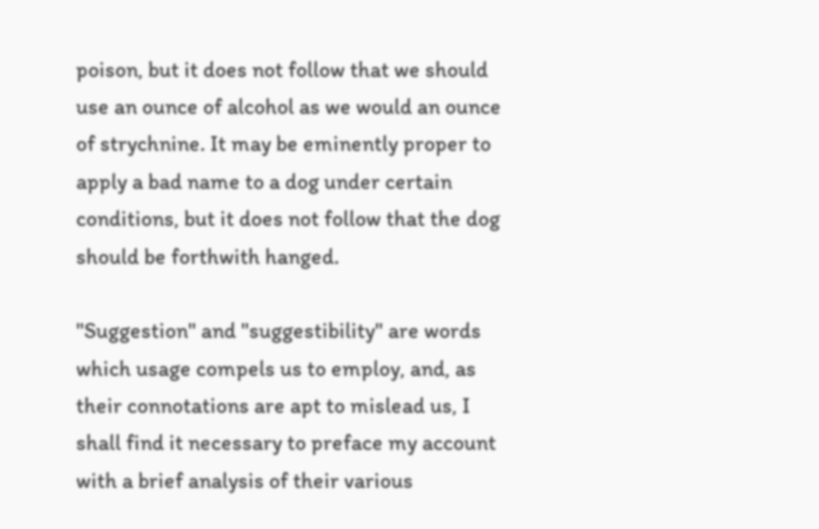poison, but it does not follow that we should use an ounce of alcohol as we would an ounce of strychnine. It may be eminently proper to apply a bad name to a dog under certain conditions, but it does not follow that the dog should be forthwith hanged.

"Suggestion" and "suggestibility" are words which usage compels us to employ, and, as their connotations are apt to mislead us, I shall find it necessary to preface my account with a brief analysis of their various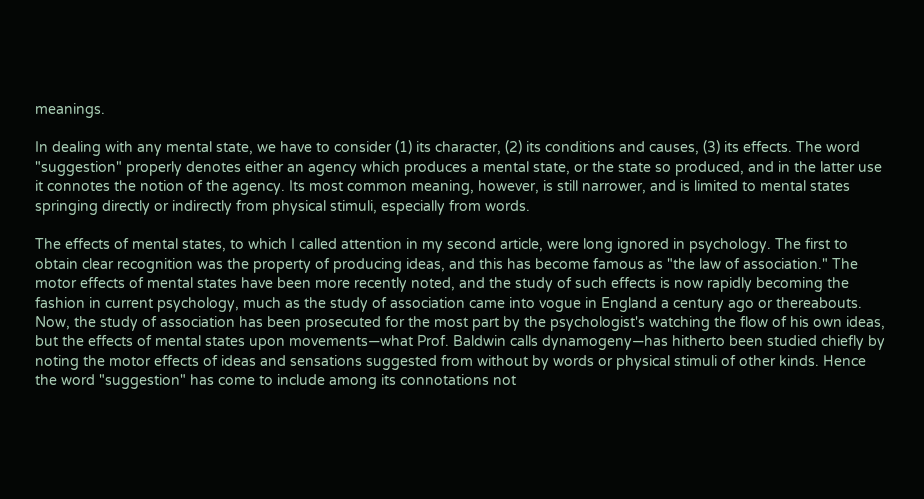meanings.

In dealing with any mental state, we have to consider (1) its character, (2) its conditions and causes, (3) its effects. The word "suggestion" properly denotes either an agency which produces a mental state, or the state so produced, and in the latter use it connotes the notion of the agency. Its most common meaning, however, is still narrower, and is limited to mental states springing directly or indirectly from physical stimuli, especially from words.

The effects of mental states, to which I called attention in my second article, were long ignored in psychology. The first to obtain clear recognition was the property of producing ideas, and this has become famous as "the law of association." The motor effects of mental states have been more recently noted, and the study of such effects is now rapidly becoming the fashion in current psychology, much as the study of association came into vogue in England a century ago or thereabouts. Now, the study of association has been prosecuted for the most part by the psychologist's watching the flow of his own ideas, but the effects of mental states upon movements—what Prof. Baldwin calls dynamogeny—has hitherto been studied chiefly by noting the motor effects of ideas and sensations suggested from without by words or physical stimuli of other kinds. Hence the word "suggestion" has come to include among its connotations not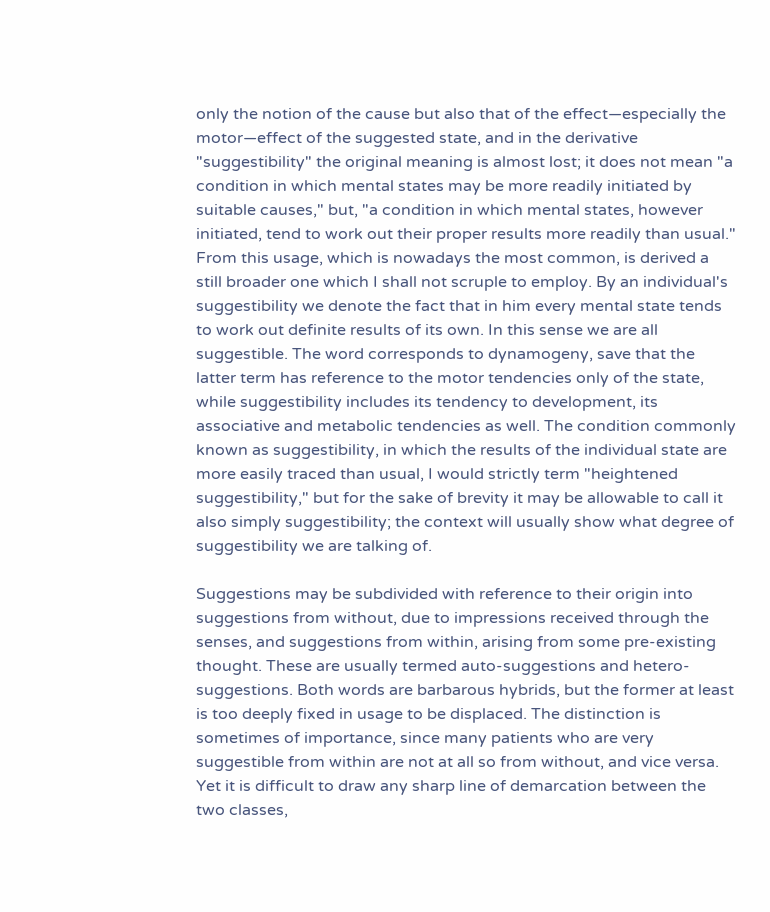only the notion of the cause but also that of the effect—especially the motor—effect of the suggested state, and in the derivative "suggestibility" the original meaning is almost lost; it does not mean "a condition in which mental states may be more readily initiated by suitable causes," but, "a condition in which mental states, however initiated, tend to work out their proper results more readily than usual." From this usage, which is nowadays the most common, is derived a still broader one which I shall not scruple to employ. By an individual's suggestibility we denote the fact that in him every mental state tends to work out definite results of its own. In this sense we are all suggestible. The word corresponds to dynamogeny, save that the latter term has reference to the motor tendencies only of the state, while suggestibility includes its tendency to development, its associative and metabolic tendencies as well. The condition commonly known as suggestibility, in which the results of the individual state are more easily traced than usual, I would strictly term "heightened suggestibility," but for the sake of brevity it may be allowable to call it also simply suggestibility; the context will usually show what degree of suggestibility we are talking of.

Suggestions may be subdivided with reference to their origin into suggestions from without, due to impressions received through the senses, and suggestions from within, arising from some pre-existing thought. These are usually termed auto-suggestions and hetero-suggestions. Both words are barbarous hybrids, but the former at least is too deeply fixed in usage to be displaced. The distinction is sometimes of importance, since many patients who are very suggestible from within are not at all so from without, and vice versa. Yet it is difficult to draw any sharp line of demarcation between the two classes,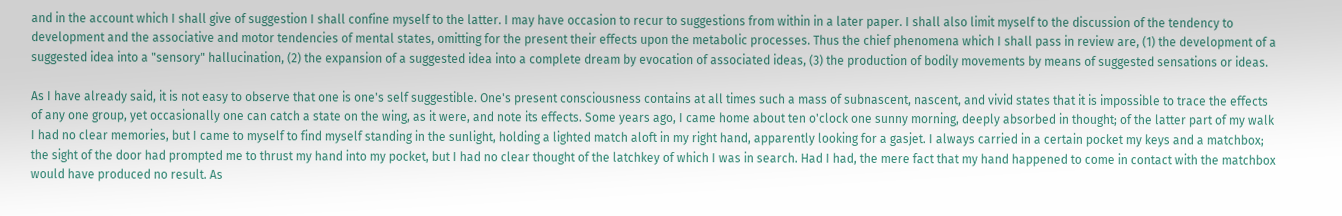and in the account which I shall give of suggestion I shall confine myself to the latter. I may have occasion to recur to suggestions from within in a later paper. I shall also limit myself to the discussion of the tendency to development and the associative and motor tendencies of mental states, omitting for the present their effects upon the metabolic processes. Thus the chief phenomena which I shall pass in review are, (1) the development of a suggested idea into a "sensory" hallucination, (2) the expansion of a suggested idea into a complete dream by evocation of associated ideas, (3) the production of bodily movements by means of suggested sensations or ideas.

As I have already said, it is not easy to observe that one is one's self suggestible. One's present consciousness contains at all times such a mass of subnascent, nascent, and vivid states that it is impossible to trace the effects of any one group, yet occasionally one can catch a state on the wing, as it were, and note its effects. Some years ago, I came home about ten o'clock one sunny morning, deeply absorbed in thought; of the latter part of my walk I had no clear memories, but I came to myself to find myself standing in the sunlight, holding a lighted match aloft in my right hand, apparently looking for a gasjet. I always carried in a certain pocket my keys and a matchbox; the sight of the door had prompted me to thrust my hand into my pocket, but I had no clear thought of the latchkey of which I was in search. Had I had, the mere fact that my hand happened to come in contact with the matchbox would have produced no result. As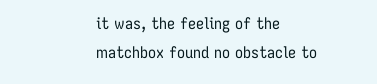it was, the feeling of the matchbox found no obstacle to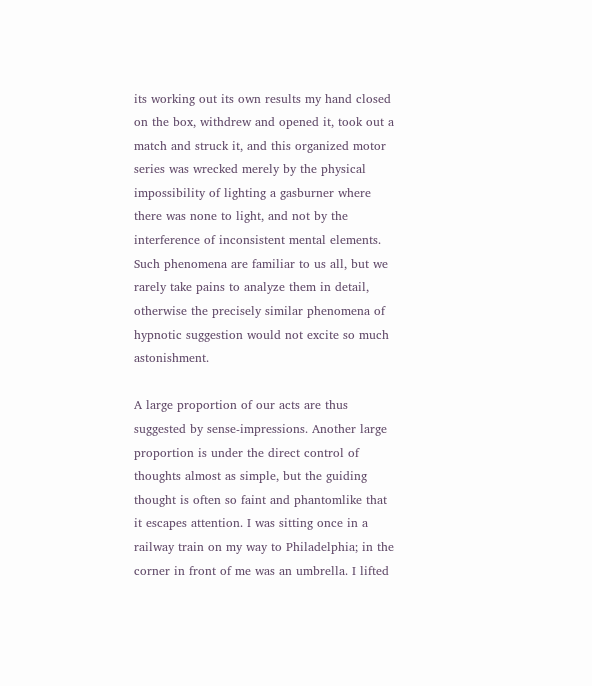its working out its own results my hand closed on the box, withdrew and opened it, took out a match and struck it, and this organized motor series was wrecked merely by the physical impossibility of lighting a gasburner where there was none to light, and not by the interference of inconsistent mental elements. Such phenomena are familiar to us all, but we rarely take pains to analyze them in detail, otherwise the precisely similar phenomena of hypnotic suggestion would not excite so much astonishment.

A large proportion of our acts are thus suggested by sense-impressions. Another large proportion is under the direct control of thoughts almost as simple, but the guiding thought is often so faint and phantomlike that it escapes attention. I was sitting once in a railway train on my way to Philadelphia; in the corner in front of me was an umbrella. I lifted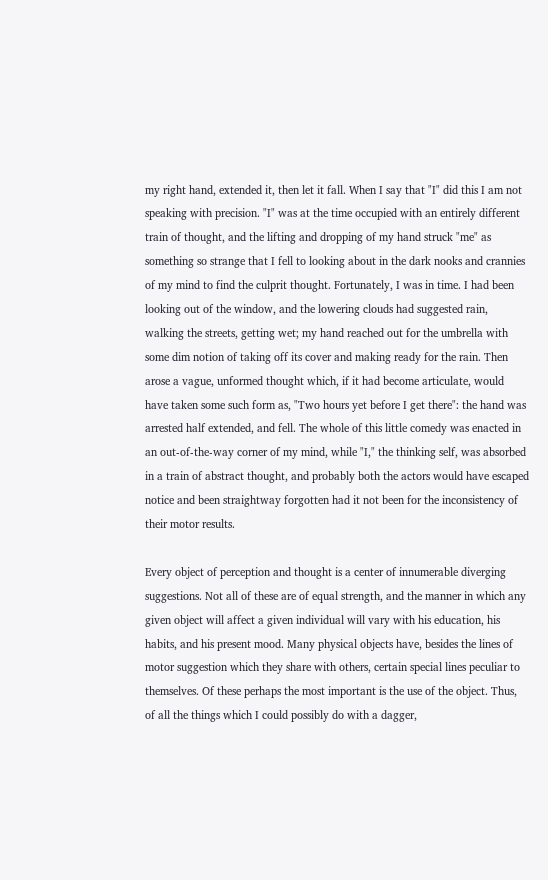my right hand, extended it, then let it fall. When I say that "I" did this I am not speaking with precision. "I" was at the time occupied with an entirely different train of thought, and the lifting and dropping of my hand struck "me" as something so strange that I fell to looking about in the dark nooks and crannies of my mind to find the culprit thought. Fortunately, I was in time. I had been looking out of the window, and the lowering clouds had suggested rain, walking the streets, getting wet; my hand reached out for the umbrella with some dim notion of taking off its cover and making ready for the rain. Then arose a vague, unformed thought which, if it had become articulate, would have taken some such form as, "Two hours yet before I get there": the hand was arrested half extended, and fell. The whole of this little comedy was enacted in an out-of-the-way corner of my mind, while "I," the thinking self, was absorbed in a train of abstract thought, and probably both the actors would have escaped notice and been straightway forgotten had it not been for the inconsistency of their motor results.

Every object of perception and thought is a center of innumerable diverging suggestions. Not all of these are of equal strength, and the manner in which any given object will affect a given individual will vary with his education, his habits, and his present mood. Many physical objects have, besides the lines of motor suggestion which they share with others, certain special lines peculiar to themselves. Of these perhaps the most important is the use of the object. Thus, of all the things which I could possibly do with a dagger,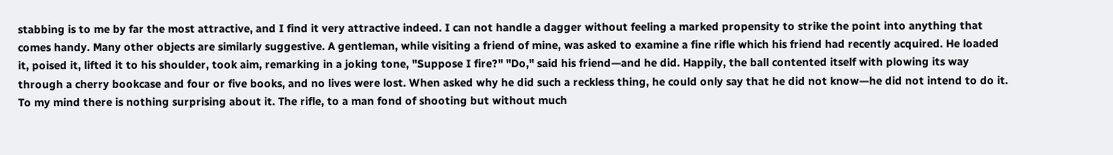stabbing is to me by far the most attractive, and I find it very attractive indeed. I can not handle a dagger without feeling a marked propensity to strike the point into anything that comes handy. Many other objects are similarly suggestive. A gentleman, while visiting a friend of mine, was asked to examine a fine rifle which his friend had recently acquired. He loaded it, poised it, lifted it to his shoulder, took aim, remarking in a joking tone, "Suppose I fire?" "Do," said his friend—and he did. Happily, the ball contented itself with plowing its way through a cherry bookcase and four or five books, and no lives were lost. When asked why he did such a reckless thing, he could only say that he did not know—he did not intend to do it. To my mind there is nothing surprising about it. The rifle, to a man fond of shooting but without much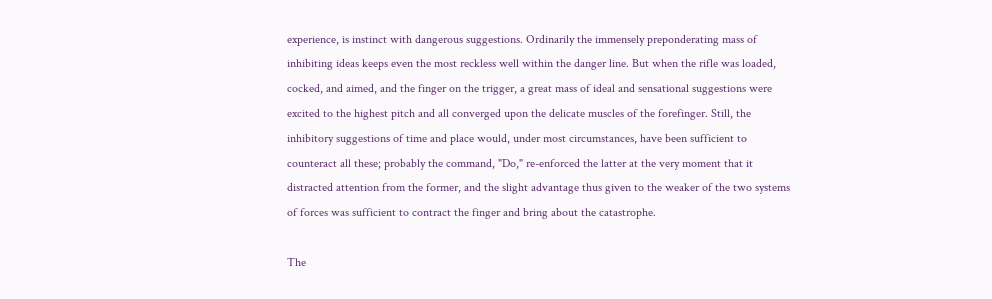experience, is instinct with dangerous suggestions. Ordinarily the immensely preponderating mass of inhibiting ideas keeps even the most reckless well within the danger line. But when the rifle was loaded, cocked, and aimed, and the finger on the trigger, a great mass of ideal and sensational suggestions were excited to the highest pitch and all converged upon the delicate muscles of the forefinger. Still, the inhibitory suggestions of time and place would, under most circumstances, have been sufficient to counteract all these; probably the command, "Do," re-enforced the latter at the very moment that it distracted attention from the former, and the slight advantage thus given to the weaker of the two systems of forces was sufficient to contract the finger and bring about the catastrophe.

The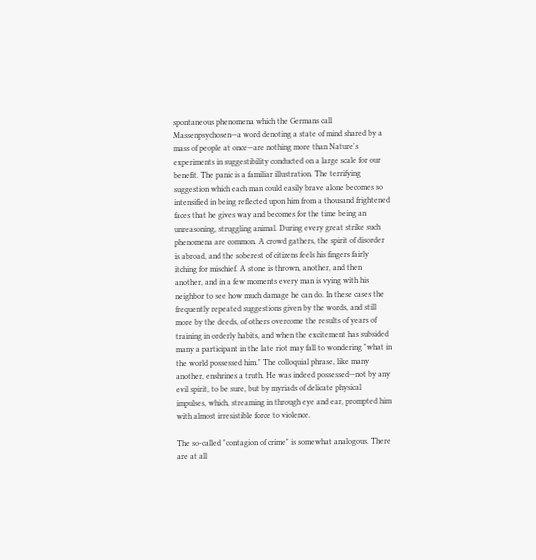spontaneous phenomena which the Germans call Massenpsychosen—a word denoting a state of mind shared by a mass of people at once—are nothing more than Nature's experiments in suggestibility conducted on a large scale for our benefit. The panic is a familiar illustration. The terrifying suggestion which each man could easily brave alone becomes so intensified in being reflected upon him from a thousand frightened faces that he gives way and becomes for the time being an unreasoning, struggling animal. During every great strike such phenomena are common. A crowd gathers, the spirit of disorder is abroad, and the soberest of citizens feels his fingers fairly itching for mischief. A stone is thrown, another, and then another, and in a few moments every man is vying with his neighbor to see how much damage he can do. In these cases the frequently repeated suggestions given by the words, and still more by the deeds, of others overcome the results of years of training in orderly habits, and when the excitement has subsided many a participant in the late riot may fall to wondering "what in the world possessed him." The colloquial phrase, like many another, enshrines a truth. He was indeed possessed—not by any evil spirit, to be sure, but by myriads of delicate physical impulses, which, streaming in through eye and ear, prompted him with almost irresistible force to violence.

The so-called "contagion of crime" is somewhat analogous. There are at all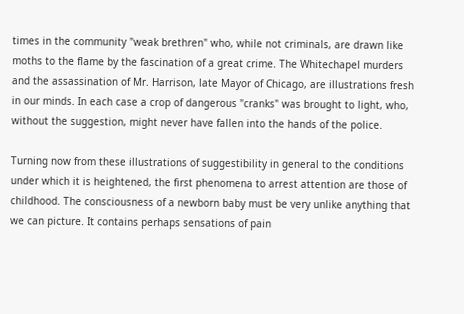times in the community "weak brethren" who, while not criminals, are drawn like moths to the flame by the fascination of a great crime. The Whitechapel murders and the assassination of Mr. Harrison, late Mayor of Chicago, are illustrations fresh in our minds. In each case a crop of dangerous "cranks" was brought to light, who, without the suggestion, might never have fallen into the hands of the police.

Turning now from these illustrations of suggestibility in general to the conditions under which it is heightened, the first phenomena to arrest attention are those of childhood. The consciousness of a newborn baby must be very unlike anything that we can picture. It contains perhaps sensations of pain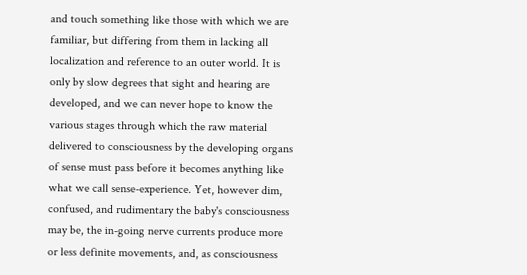and touch something like those with which we are familiar, but differing from them in lacking all localization and reference to an outer world. It is only by slow degrees that sight and hearing are developed, and we can never hope to know the various stages through which the raw material delivered to consciousness by the developing organs of sense must pass before it becomes anything like what we call sense-experience. Yet, however dim, confused, and rudimentary the baby's consciousness may be, the in-going nerve currents produce more or less definite movements, and, as consciousness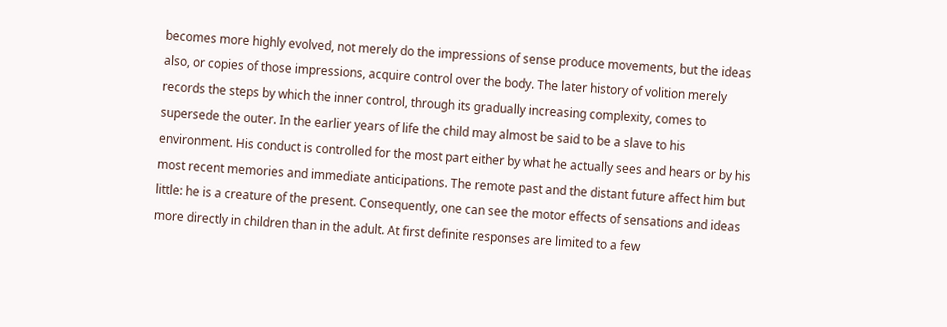becomes more highly evolved, not merely do the impressions of sense produce movements, but the ideas also, or copies of those impressions, acquire control over the body. The later history of volition merely records the steps by which the inner control, through its gradually increasing complexity, comes to supersede the outer. In the earlier years of life the child may almost be said to be a slave to his environment. His conduct is controlled for the most part either by what he actually sees and hears or by his most recent memories and immediate anticipations. The remote past and the distant future affect him but little: he is a creature of the present. Consequently, one can see the motor effects of sensations and ideas more directly in children than in the adult. At first definite responses are limited to a few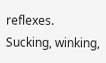reflexes. Sucking, winking,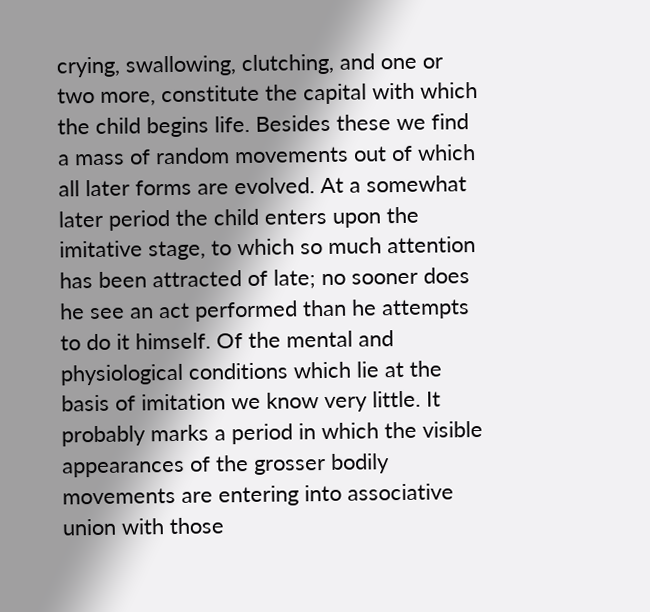crying, swallowing, clutching, and one or two more, constitute the capital with which the child begins life. Besides these we find a mass of random movements out of which all later forms are evolved. At a somewhat later period the child enters upon the imitative stage, to which so much attention has been attracted of late; no sooner does he see an act performed than he attempts to do it himself. Of the mental and physiological conditions which lie at the basis of imitation we know very little. It probably marks a period in which the visible appearances of the grosser bodily movements are entering into associative union with those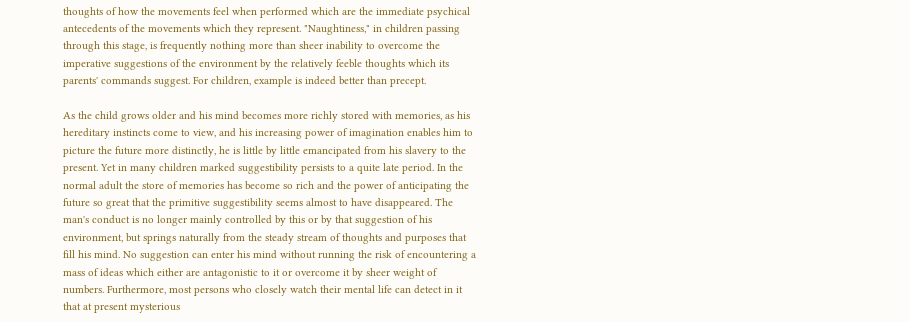thoughts of how the movements feel when performed which are the immediate psychical antecedents of the movements which they represent. "Naughtiness," in children passing through this stage, is frequently nothing more than sheer inability to overcome the imperative suggestions of the environment by the relatively feeble thoughts which its parents' commands suggest. For children, example is indeed better than precept.

As the child grows older and his mind becomes more richly stored with memories, as his hereditary instincts come to view, and his increasing power of imagination enables him to picture the future more distinctly, he is little by little emancipated from his slavery to the present. Yet in many children marked suggestibility persists to a quite late period. In the normal adult the store of memories has become so rich and the power of anticipating the future so great that the primitive suggestibility seems almost to have disappeared. The man's conduct is no longer mainly controlled by this or by that suggestion of his environment, but springs naturally from the steady stream of thoughts and purposes that fill his mind. No suggestion can enter his mind without running the risk of encountering a mass of ideas which either are antagonistic to it or overcome it by sheer weight of numbers. Furthermore, most persons who closely watch their mental life can detect in it that at present mysterious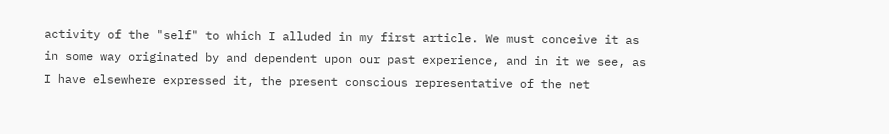activity of the "self" to which I alluded in my first article. We must conceive it as in some way originated by and dependent upon our past experience, and in it we see, as I have elsewhere expressed it, the present conscious representative of the net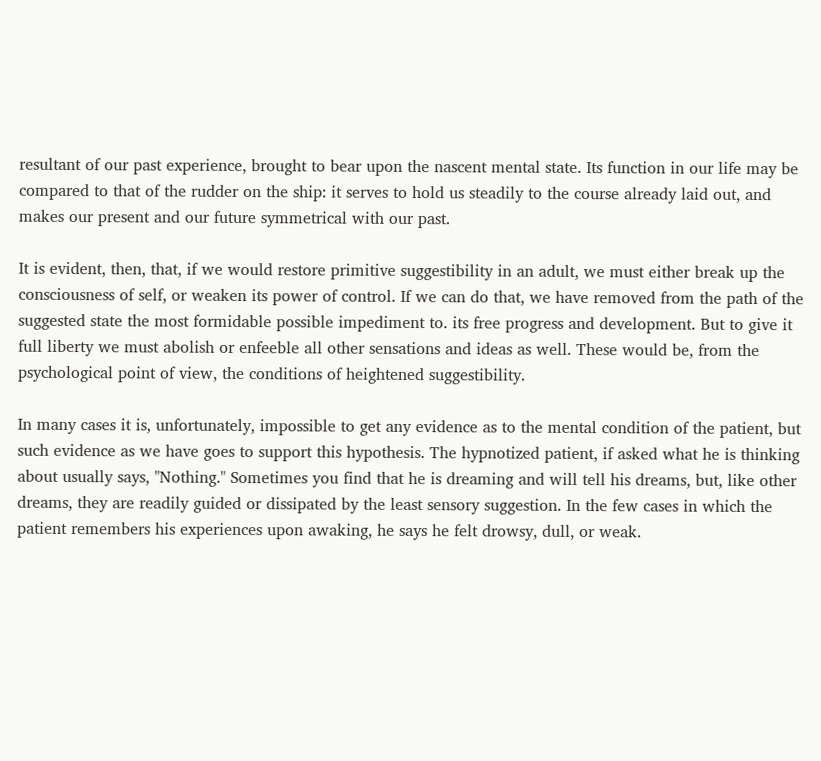resultant of our past experience, brought to bear upon the nascent mental state. Its function in our life may be compared to that of the rudder on the ship: it serves to hold us steadily to the course already laid out, and makes our present and our future symmetrical with our past.

It is evident, then, that, if we would restore primitive suggestibility in an adult, we must either break up the consciousness of self, or weaken its power of control. If we can do that, we have removed from the path of the suggested state the most formidable possible impediment to. its free progress and development. But to give it full liberty we must abolish or enfeeble all other sensations and ideas as well. These would be, from the psychological point of view, the conditions of heightened suggestibility.

In many cases it is, unfortunately, impossible to get any evidence as to the mental condition of the patient, but such evidence as we have goes to support this hypothesis. The hypnotized patient, if asked what he is thinking about usually says, "Nothing." Sometimes you find that he is dreaming and will tell his dreams, but, like other dreams, they are readily guided or dissipated by the least sensory suggestion. In the few cases in which the patient remembers his experiences upon awaking, he says he felt drowsy, dull, or weak.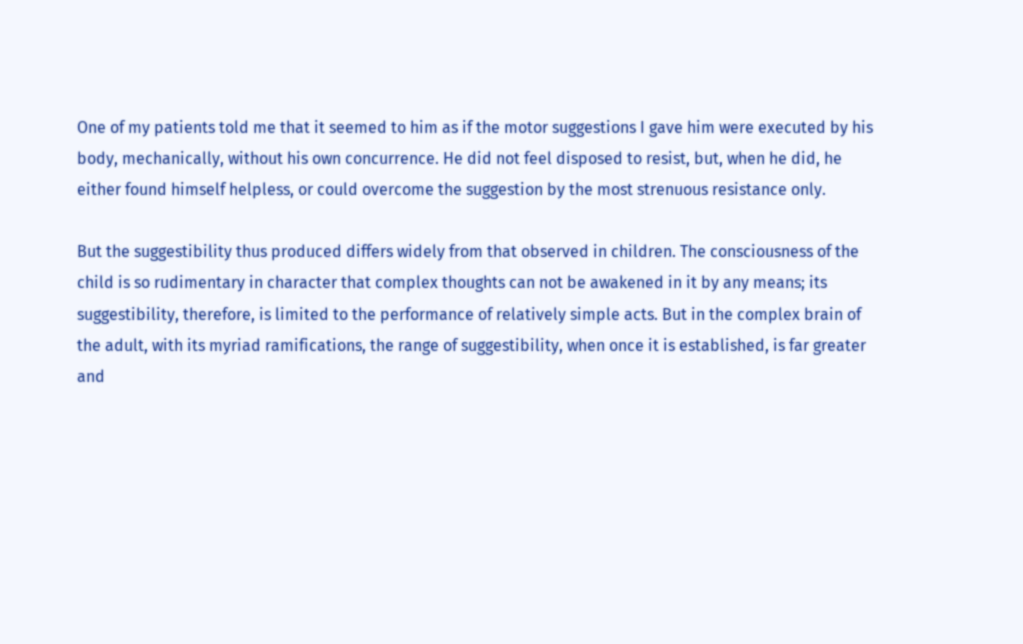One of my patients told me that it seemed to him as if the motor suggestions I gave him were executed by his body, mechanically, without his own concurrence. He did not feel disposed to resist, but, when he did, he either found himself helpless, or could overcome the suggestion by the most strenuous resistance only.

But the suggestibility thus produced differs widely from that observed in children. The consciousness of the child is so rudimentary in character that complex thoughts can not be awakened in it by any means; its suggestibility, therefore, is limited to the performance of relatively simple acts. But in the complex brain of the adult, with its myriad ramifications, the range of suggestibility, when once it is established, is far greater and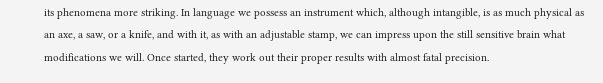its phenomena more striking. In language we possess an instrument which, although intangible, is as much physical as an axe, a saw, or a knife, and with it, as with an adjustable stamp, we can impress upon the still sensitive brain what modifications we will. Once started, they work out their proper results with almost fatal precision.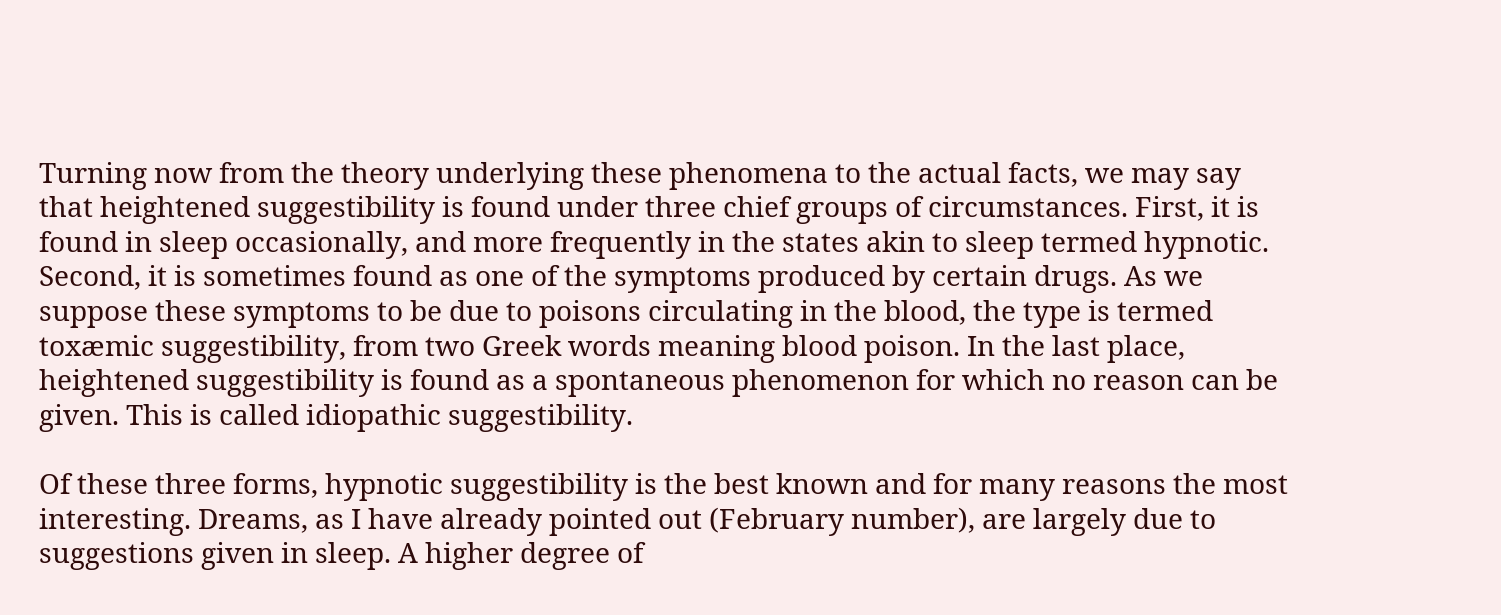Turning now from the theory underlying these phenomena to the actual facts, we may say that heightened suggestibility is found under three chief groups of circumstances. First, it is found in sleep occasionally, and more frequently in the states akin to sleep termed hypnotic. Second, it is sometimes found as one of the symptoms produced by certain drugs. As we suppose these symptoms to be due to poisons circulating in the blood, the type is termed toxæmic suggestibility, from two Greek words meaning blood poison. In the last place, heightened suggestibility is found as a spontaneous phenomenon for which no reason can be given. This is called idiopathic suggestibility.

Of these three forms, hypnotic suggestibility is the best known and for many reasons the most interesting. Dreams, as I have already pointed out (February number), are largely due to suggestions given in sleep. A higher degree of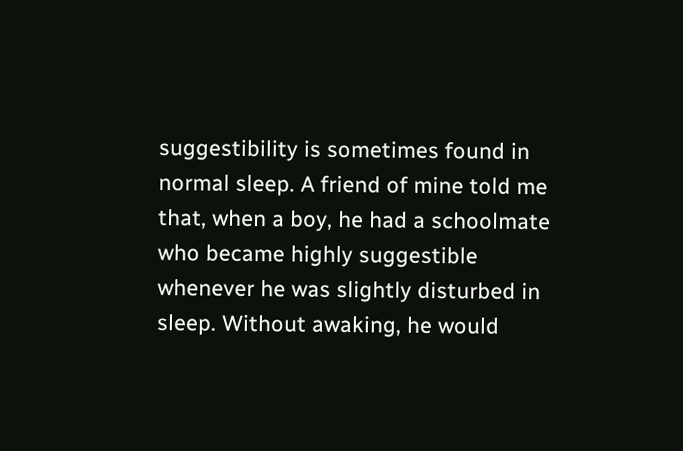suggestibility is sometimes found in normal sleep. A friend of mine told me that, when a boy, he had a schoolmate who became highly suggestible whenever he was slightly disturbed in sleep. Without awaking, he would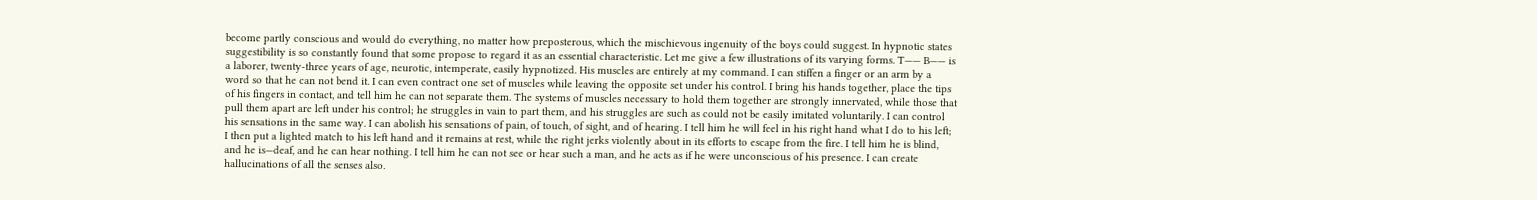become partly conscious and would do everything, no matter how preposterous, which the mischievous ingenuity of the boys could suggest. In hypnotic states suggestibility is so constantly found that some propose to regard it as an essential characteristic. Let me give a few illustrations of its varying forms. T—— B—— is a laborer, twenty-three years of age, neurotic, intemperate, easily hypnotized. His muscles are entirely at my command. I can stiffen a finger or an arm by a word so that he can not bend it. I can even contract one set of muscles while leaving the opposite set under his control. I bring his hands together, place the tips of his fingers in contact, and tell him he can not separate them. The systems of muscles necessary to hold them together are strongly innervated, while those that pull them apart are left under his control; he struggles in vain to part them, and his struggles are such as could not be easily imitated voluntarily. I can control his sensations in the same way. I can abolish his sensations of pain, of touch, of sight, and of hearing. I tell him he will feel in his right hand what I do to his left; I then put a lighted match to his left hand and it remains at rest, while the right jerks violently about in its efforts to escape from the fire. I tell him he is blind, and he is—deaf, and he can hear nothing. I tell him he can not see or hear such a man, and he acts as if he were unconscious of his presence. I can create hallucinations of all the senses also.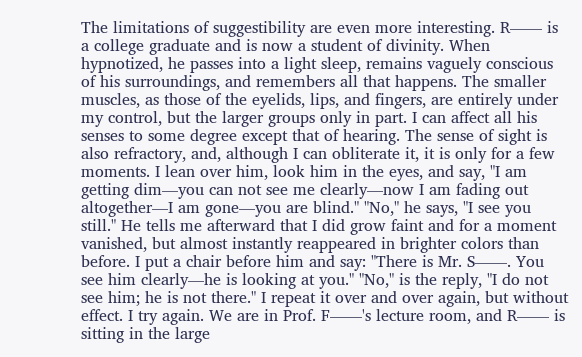The limitations of suggestibility are even more interesting. R—— is a college graduate and is now a student of divinity. When hypnotized, he passes into a light sleep, remains vaguely conscious of his surroundings, and remembers all that happens. The smaller muscles, as those of the eyelids, lips, and fingers, are entirely under my control, but the larger groups only in part. I can affect all his senses to some degree except that of hearing. The sense of sight is also refractory, and, although I can obliterate it, it is only for a few moments. I lean over him, look him in the eyes, and say, "I am getting dim—you can not see me clearly—now I am fading out altogether—I am gone—you are blind." "No," he says, "I see you still." He tells me afterward that I did grow faint and for a moment vanished, but almost instantly reappeared in brighter colors than before. I put a chair before him and say: "There is Mr. S——. You see him clearly—he is looking at you." "No," is the reply, "I do not see him; he is not there." I repeat it over and over again, but without effect. I try again. We are in Prof. F——'s lecture room, and R—— is sitting in the large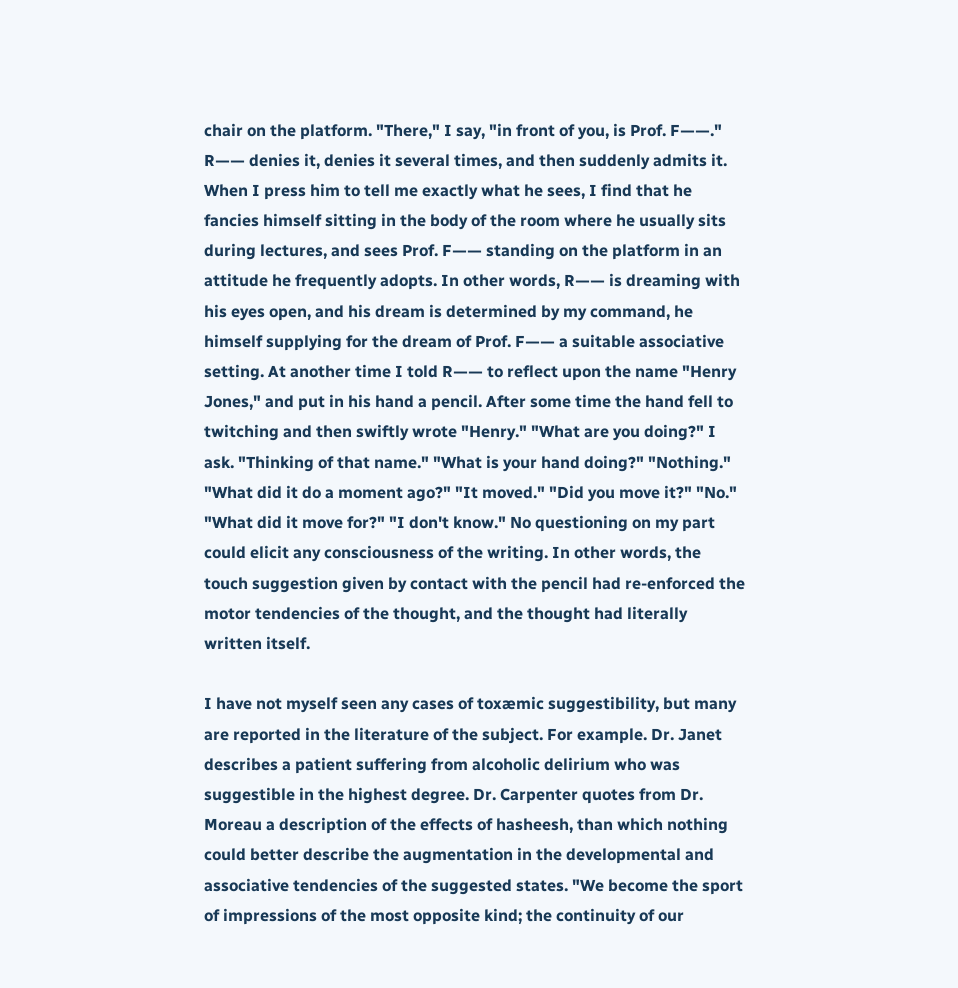chair on the platform. "There," I say, "in front of you, is Prof. F——." R—— denies it, denies it several times, and then suddenly admits it. When I press him to tell me exactly what he sees, I find that he fancies himself sitting in the body of the room where he usually sits during lectures, and sees Prof. F—— standing on the platform in an attitude he frequently adopts. In other words, R—— is dreaming with his eyes open, and his dream is determined by my command, he himself supplying for the dream of Prof. F—— a suitable associative setting. At another time I told R—— to reflect upon the name "Henry Jones," and put in his hand a pencil. After some time the hand fell to twitching and then swiftly wrote "Henry." "What are you doing?" I ask. "Thinking of that name." "What is your hand doing?" "Nothing." "What did it do a moment ago?" "It moved." "Did you move it?" "No." "What did it move for?" "I don't know." No questioning on my part could elicit any consciousness of the writing. In other words, the touch suggestion given by contact with the pencil had re-enforced the motor tendencies of the thought, and the thought had literally written itself.

I have not myself seen any cases of toxæmic suggestibility, but many are reported in the literature of the subject. For example. Dr. Janet describes a patient suffering from alcoholic delirium who was suggestible in the highest degree. Dr. Carpenter quotes from Dr. Moreau a description of the effects of hasheesh, than which nothing could better describe the augmentation in the developmental and associative tendencies of the suggested states. "We become the sport of impressions of the most opposite kind; the continuity of our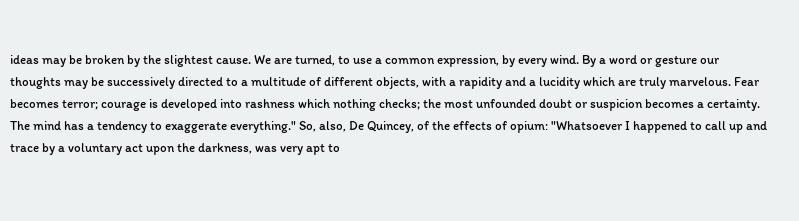ideas may be broken by the slightest cause. We are turned, to use a common expression, by every wind. By a word or gesture our thoughts may be successively directed to a multitude of different objects, with a rapidity and a lucidity which are truly marvelous. Fear becomes terror; courage is developed into rashness which nothing checks; the most unfounded doubt or suspicion becomes a certainty. The mind has a tendency to exaggerate everything." So, also, De Quincey, of the effects of opium: "Whatsoever I happened to call up and trace by a voluntary act upon the darkness, was very apt to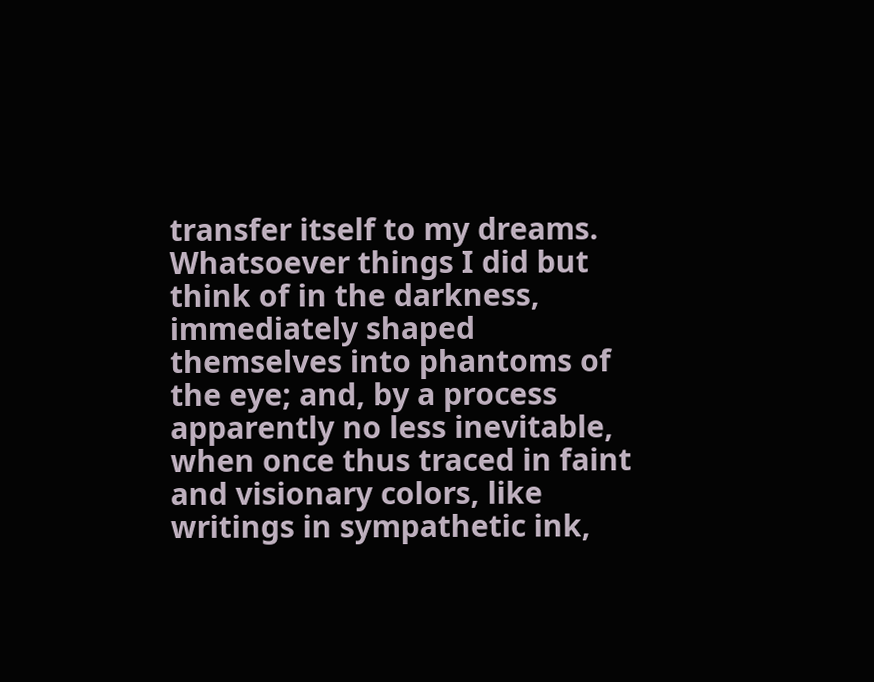transfer itself to my dreams. Whatsoever things I did but think of in the darkness, immediately shaped themselves into phantoms of the eye; and, by a process apparently no less inevitable, when once thus traced in faint and visionary colors, like writings in sympathetic ink,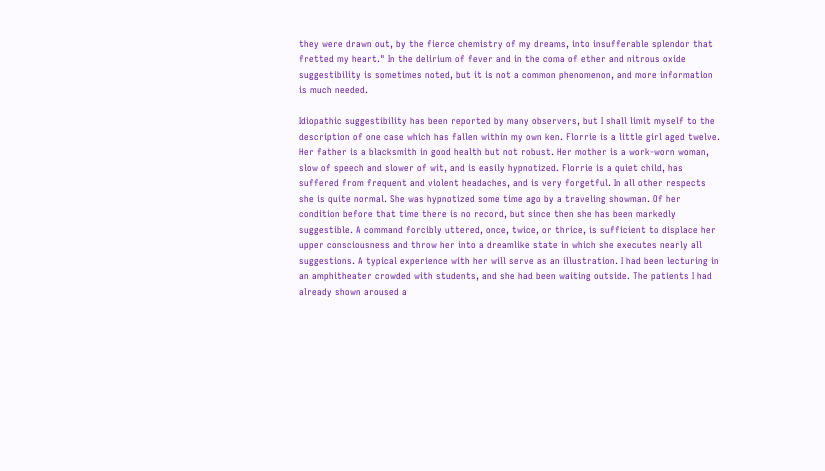they were drawn out, by the fierce chemistry of my dreams, into insufferable splendor that fretted my heart." In the delirium of fever and in the coma of ether and nitrous oxide suggestibility is sometimes noted, but it is not a common phenomenon, and more information is much needed.

Idiopathic suggestibility has been reported by many observers, but I shall limit myself to the description of one case which has fallen within my own ken. Florrie is a little girl aged twelve. Her father is a blacksmith in good health but not robust. Her mother is a work-worn woman, slow of speech and slower of wit, and is easily hypnotized. Florrie is a quiet child, has suffered from frequent and violent headaches, and is very forgetful. In all other respects she is quite normal. She was hypnotized some time ago by a traveling showman. Of her condition before that time there is no record, but since then she has been markedly suggestible. A command forcibly uttered, once, twice, or thrice, is sufficient to displace her upper consciousness and throw her into a dreamlike state in which she executes nearly all suggestions. A typical experience with her will serve as an illustration. I had been lecturing in an amphitheater crowded with students, and she had been waiting outside. The patients I had already shown aroused a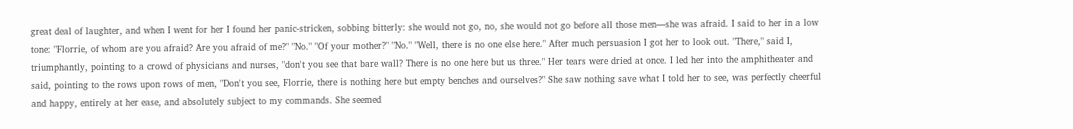great deal of laughter, and when I went for her I found her panic-stricken, sobbing bitterly: she would not go, no, she would not go before all those men—she was afraid. I said to her in a low tone: "Florrie, of whom are you afraid? Are you afraid of me?" "No." "Of your mother?" "No." "Well, there is no one else here." After much persuasion I got her to look out. "There," said I, triumphantly, pointing to a crowd of physicians and nurses, "don't you see that bare wall? There is no one here but us three." Her tears were dried at once. I led her into the amphitheater and said, pointing to the rows upon rows of men, "Don't you see, Florrie, there is nothing here but empty benches and ourselves?" She saw nothing save what I told her to see, was perfectly cheerful and happy, entirely at her ease, and absolutely subject to my commands. She seemed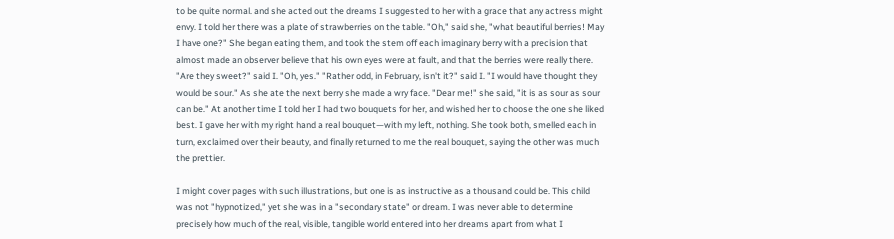to be quite normal. and she acted out the dreams I suggested to her with a grace that any actress might envy. I told her there was a plate of strawberries on the table. "Oh," said she, "what beautiful berries! May I have one?" She began eating them, and took the stem off each imaginary berry with a precision that almost made an observer believe that his own eyes were at fault, and that the berries were really there. "Are they sweet?" said I. "Oh, yes." "Rather odd, in February, isn't it?" said I. "I would have thought they would be sour." As she ate the next berry she made a wry face. "Dear me!" she said, "it is as sour as sour can be." At another time I told her I had two bouquets for her, and wished her to choose the one she liked best. I gave her with my right hand a real bouquet—with my left, nothing. She took both, smelled each in turn, exclaimed over their beauty, and finally returned to me the real bouquet, saying the other was much the prettier.

I might cover pages with such illustrations, but one is as instructive as a thousand could be. This child was not "hypnotized," yet she was in a "secondary state" or dream. I was never able to determine precisely how much of the real, visible, tangible world entered into her dreams apart from what I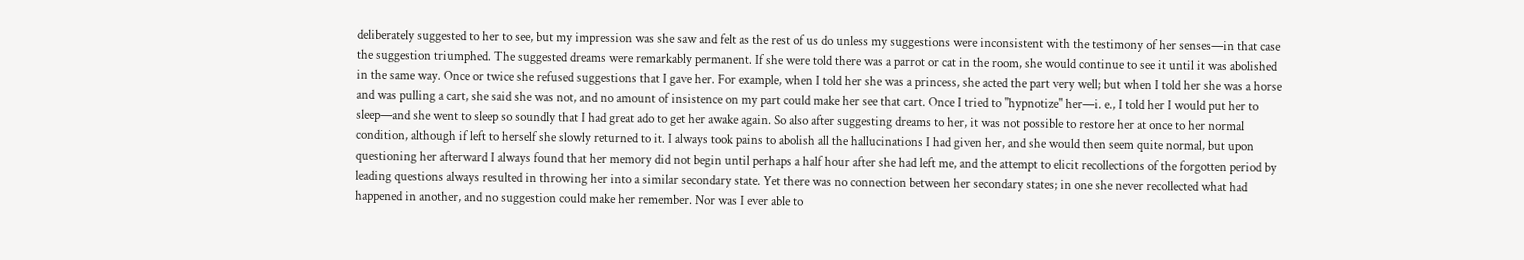deliberately suggested to her to see, but my impression was she saw and felt as the rest of us do unless my suggestions were inconsistent with the testimony of her senses—in that case the suggestion triumphed. The suggested dreams were remarkably permanent. If she were told there was a parrot or cat in the room, she would continue to see it until it was abolished in the same way. Once or twice she refused suggestions that I gave her. For example, when I told her she was a princess, she acted the part very well; but when I told her she was a horse and was pulling a cart, she said she was not, and no amount of insistence on my part could make her see that cart. Once I tried to "hypnotize" her—i. e., I told her I would put her to sleep—and she went to sleep so soundly that I had great ado to get her awake again. So also after suggesting dreams to her, it was not possible to restore her at once to her normal condition, although if left to herself she slowly returned to it. I always took pains to abolish all the hallucinations I had given her, and she would then seem quite normal, but upon questioning her afterward I always found that her memory did not begin until perhaps a half hour after she had left me, and the attempt to elicit recollections of the forgotten period by leading questions always resulted in throwing her into a similar secondary state. Yet there was no connection between her secondary states; in one she never recollected what had happened in another, and no suggestion could make her remember. Nor was I ever able to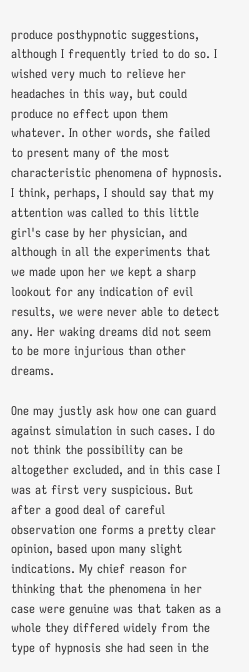produce posthypnotic suggestions, although I frequently tried to do so. I wished very much to relieve her headaches in this way, but could produce no effect upon them whatever. In other words, she failed to present many of the most characteristic phenomena of hypnosis. I think, perhaps, I should say that my attention was called to this little girl's case by her physician, and although in all the experiments that we made upon her we kept a sharp lookout for any indication of evil results, we were never able to detect any. Her waking dreams did not seem to be more injurious than other dreams.

One may justly ask how one can guard against simulation in such cases. I do not think the possibility can be altogether excluded, and in this case I was at first very suspicious. But after a good deal of careful observation one forms a pretty clear opinion, based upon many slight indications. My chief reason for thinking that the phenomena in her case were genuine was that taken as a whole they differed widely from the type of hypnosis she had seen in the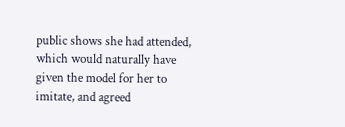public shows she had attended, which would naturally have given the model for her to imitate, and agreed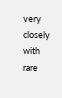very closely with rare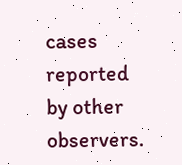cases reported by other observers.